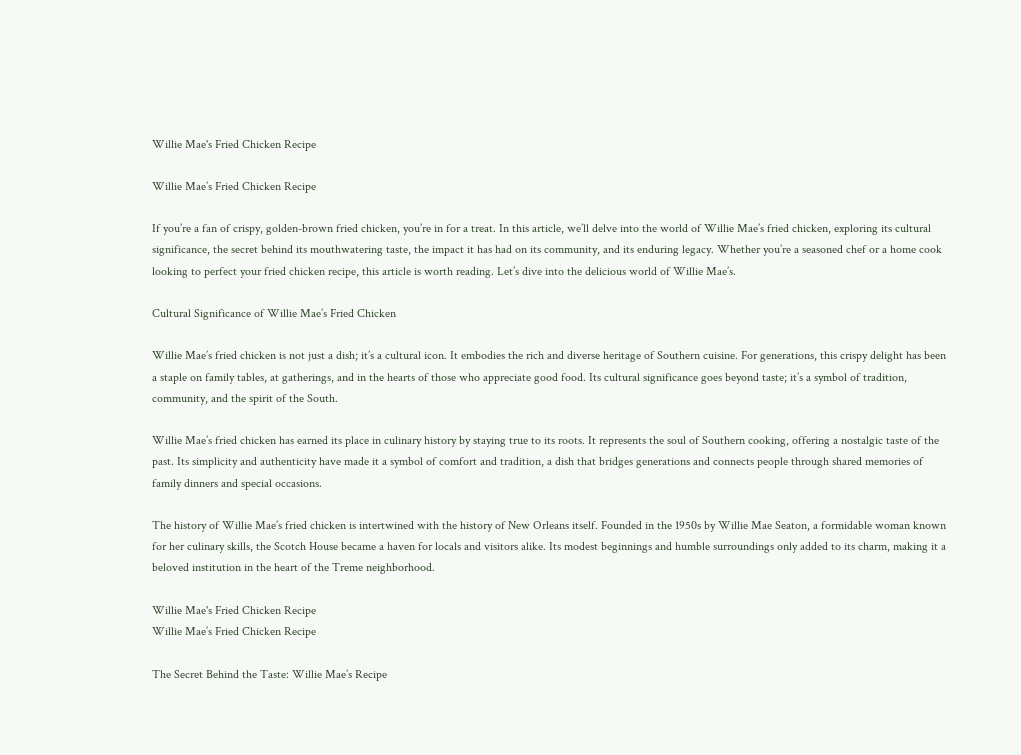Willie Mae's Fried Chicken Recipe

Willie Mae’s Fried Chicken Recipe

If you’re a fan of crispy, golden-brown fried chicken, you’re in for a treat. In this article, we’ll delve into the world of Willie Mae’s fried chicken, exploring its cultural significance, the secret behind its mouthwatering taste, the impact it has had on its community, and its enduring legacy. Whether you’re a seasoned chef or a home cook looking to perfect your fried chicken recipe, this article is worth reading. Let’s dive into the delicious world of Willie Mae’s.

Cultural Significance of Willie Mae’s Fried Chicken

Willie Mae’s fried chicken is not just a dish; it’s a cultural icon. It embodies the rich and diverse heritage of Southern cuisine. For generations, this crispy delight has been a staple on family tables, at gatherings, and in the hearts of those who appreciate good food. Its cultural significance goes beyond taste; it’s a symbol of tradition, community, and the spirit of the South.

Willie Mae’s fried chicken has earned its place in culinary history by staying true to its roots. It represents the soul of Southern cooking, offering a nostalgic taste of the past. Its simplicity and authenticity have made it a symbol of comfort and tradition, a dish that bridges generations and connects people through shared memories of family dinners and special occasions.

The history of Willie Mae’s fried chicken is intertwined with the history of New Orleans itself. Founded in the 1950s by Willie Mae Seaton, a formidable woman known for her culinary skills, the Scotch House became a haven for locals and visitors alike. Its modest beginnings and humble surroundings only added to its charm, making it a beloved institution in the heart of the Treme neighborhood.

Willie Mae's Fried Chicken Recipe
Willie Mae’s Fried Chicken Recipe

The Secret Behind the Taste: Willie Mae’s Recipe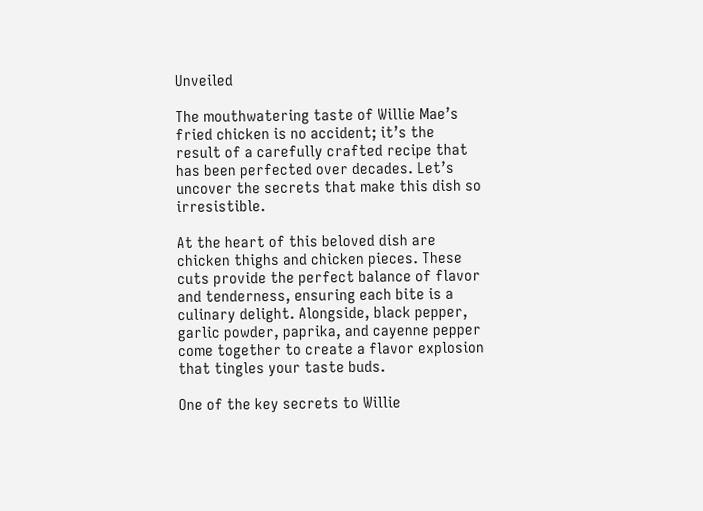Unveiled

The mouthwatering taste of Willie Mae’s fried chicken is no accident; it’s the result of a carefully crafted recipe that has been perfected over decades. Let’s uncover the secrets that make this dish so irresistible.

At the heart of this beloved dish are chicken thighs and chicken pieces. These cuts provide the perfect balance of flavor and tenderness, ensuring each bite is a culinary delight. Alongside, black pepper, garlic powder, paprika, and cayenne pepper come together to create a flavor explosion that tingles your taste buds.

One of the key secrets to Willie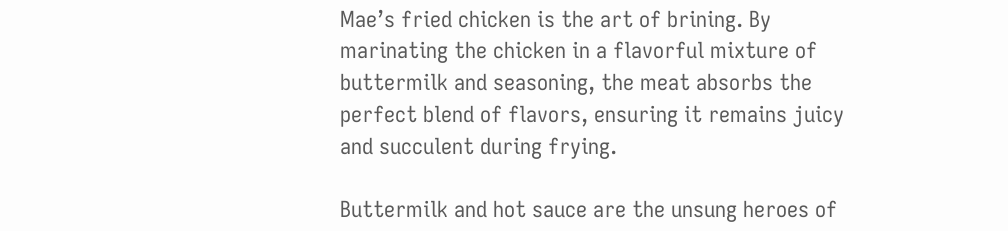Mae’s fried chicken is the art of brining. By marinating the chicken in a flavorful mixture of buttermilk and seasoning, the meat absorbs the perfect blend of flavors, ensuring it remains juicy and succulent during frying.

Buttermilk and hot sauce are the unsung heroes of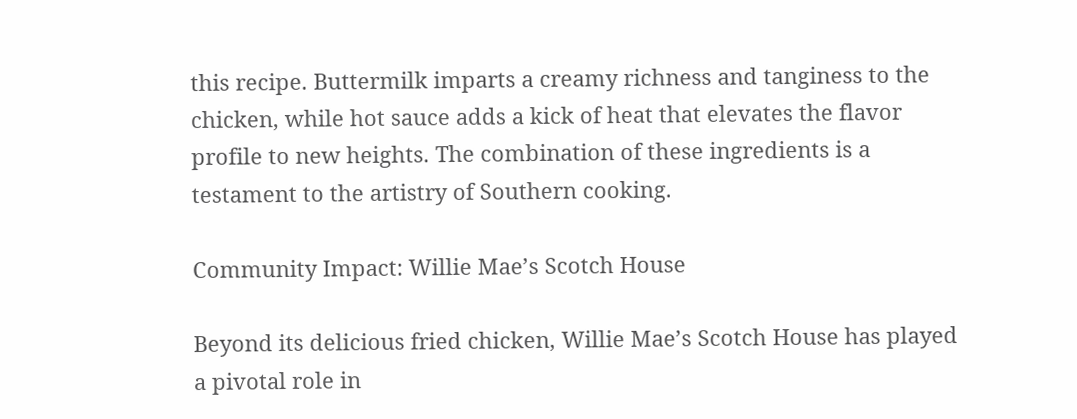this recipe. Buttermilk imparts a creamy richness and tanginess to the chicken, while hot sauce adds a kick of heat that elevates the flavor profile to new heights. The combination of these ingredients is a testament to the artistry of Southern cooking.

Community Impact: Willie Mae’s Scotch House

Beyond its delicious fried chicken, Willie Mae’s Scotch House has played a pivotal role in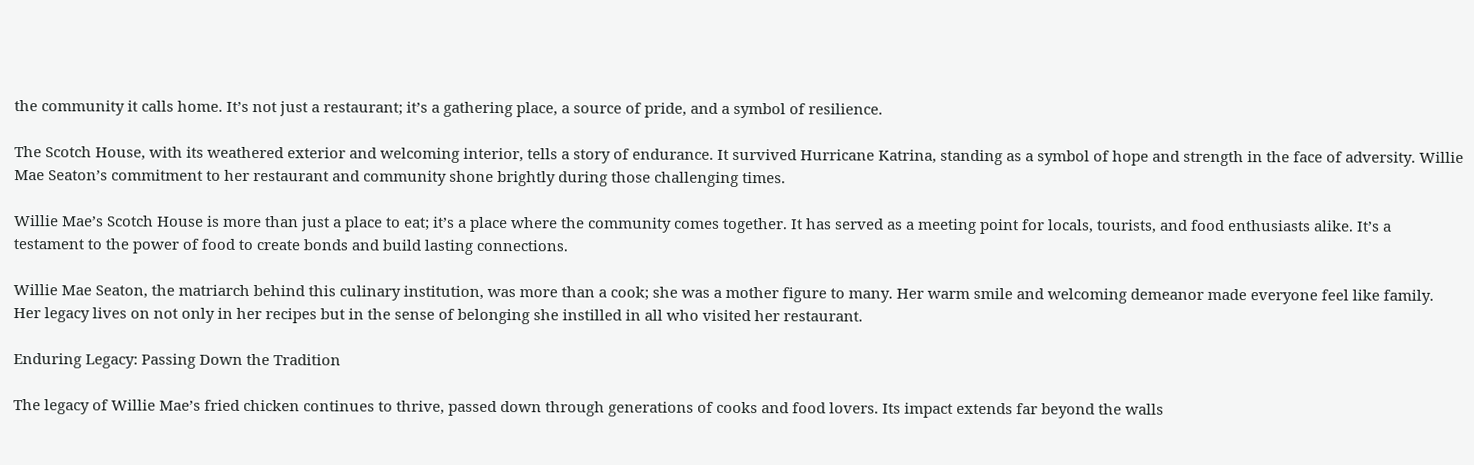the community it calls home. It’s not just a restaurant; it’s a gathering place, a source of pride, and a symbol of resilience.

The Scotch House, with its weathered exterior and welcoming interior, tells a story of endurance. It survived Hurricane Katrina, standing as a symbol of hope and strength in the face of adversity. Willie Mae Seaton’s commitment to her restaurant and community shone brightly during those challenging times.

Willie Mae’s Scotch House is more than just a place to eat; it’s a place where the community comes together. It has served as a meeting point for locals, tourists, and food enthusiasts alike. It’s a testament to the power of food to create bonds and build lasting connections.

Willie Mae Seaton, the matriarch behind this culinary institution, was more than a cook; she was a mother figure to many. Her warm smile and welcoming demeanor made everyone feel like family. Her legacy lives on not only in her recipes but in the sense of belonging she instilled in all who visited her restaurant.

Enduring Legacy: Passing Down the Tradition

The legacy of Willie Mae’s fried chicken continues to thrive, passed down through generations of cooks and food lovers. Its impact extends far beyond the walls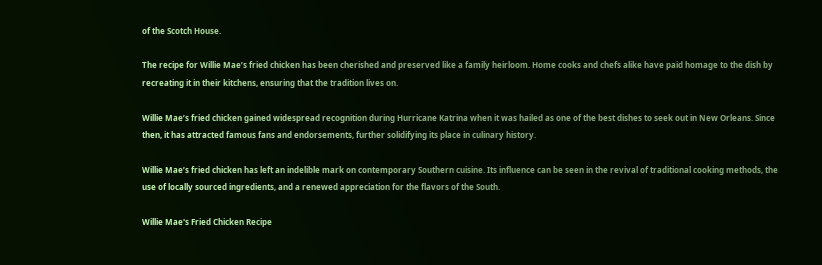of the Scotch House.

The recipe for Willie Mae’s fried chicken has been cherished and preserved like a family heirloom. Home cooks and chefs alike have paid homage to the dish by recreating it in their kitchens, ensuring that the tradition lives on.

Willie Mae’s fried chicken gained widespread recognition during Hurricane Katrina when it was hailed as one of the best dishes to seek out in New Orleans. Since then, it has attracted famous fans and endorsements, further solidifying its place in culinary history.

Willie Mae’s fried chicken has left an indelible mark on contemporary Southern cuisine. Its influence can be seen in the revival of traditional cooking methods, the use of locally sourced ingredients, and a renewed appreciation for the flavors of the South.

Willie Mae's Fried Chicken Recipe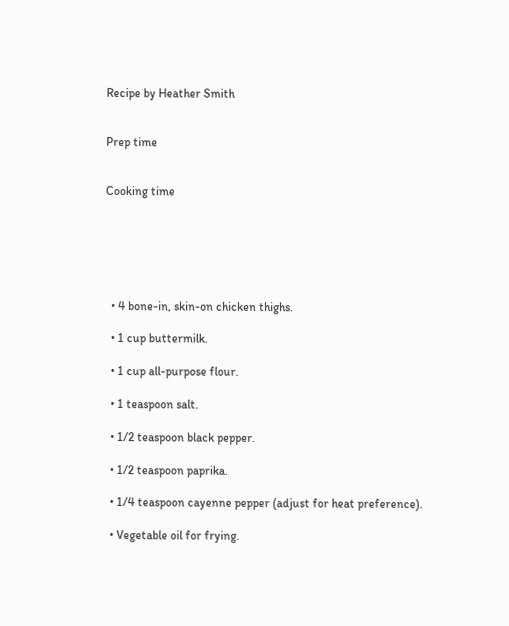Recipe by Heather Smith


Prep time


Cooking time






  • 4 bone-in, skin-on chicken thighs.

  • 1 cup buttermilk.

  • 1 cup all-purpose flour.

  • 1 teaspoon salt.

  • 1/2 teaspoon black pepper.

  • 1/2 teaspoon paprika.

  • 1/4 teaspoon cayenne pepper (adjust for heat preference).

  • Vegetable oil for frying.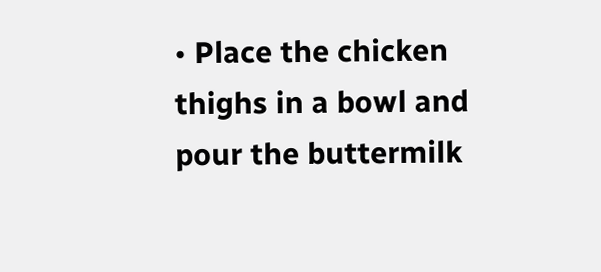• Place the chicken thighs in a bowl and pour the buttermilk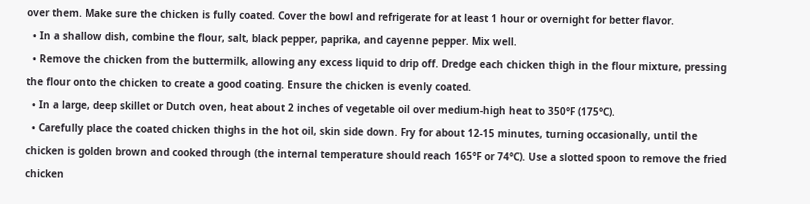over them. Make sure the chicken is fully coated. Cover the bowl and refrigerate for at least 1 hour or overnight for better flavor.
  • In a shallow dish, combine the flour, salt, black pepper, paprika, and cayenne pepper. Mix well.
  • Remove the chicken from the buttermilk, allowing any excess liquid to drip off. Dredge each chicken thigh in the flour mixture, pressing the flour onto the chicken to create a good coating. Ensure the chicken is evenly coated.
  • In a large, deep skillet or Dutch oven, heat about 2 inches of vegetable oil over medium-high heat to 350°F (175°C).
  • Carefully place the coated chicken thighs in the hot oil, skin side down. Fry for about 12-15 minutes, turning occasionally, until the chicken is golden brown and cooked through (the internal temperature should reach 165°F or 74°C). Use a slotted spoon to remove the fried chicken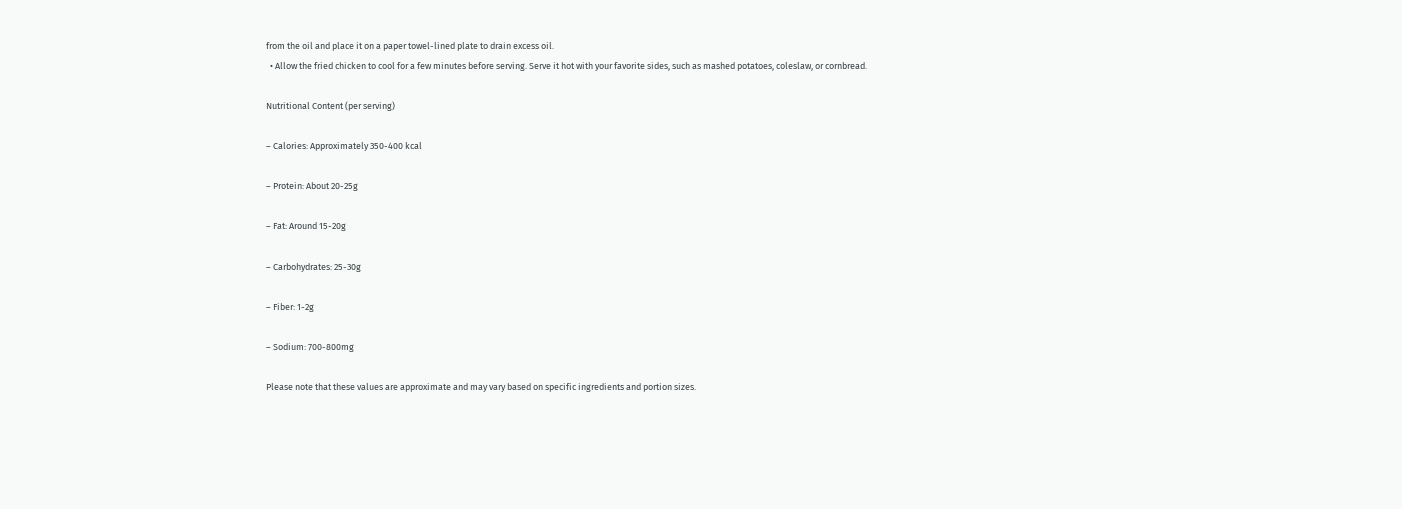from the oil and place it on a paper towel-lined plate to drain excess oil.
  • Allow the fried chicken to cool for a few minutes before serving. Serve it hot with your favorite sides, such as mashed potatoes, coleslaw, or cornbread.

Nutritional Content (per serving)

– Calories: Approximately 350-400 kcal

– Protein: About 20-25g

– Fat: Around 15-20g

– Carbohydrates: 25-30g

– Fiber: 1-2g

– Sodium: 700-800mg

Please note that these values are approximate and may vary based on specific ingredients and portion sizes.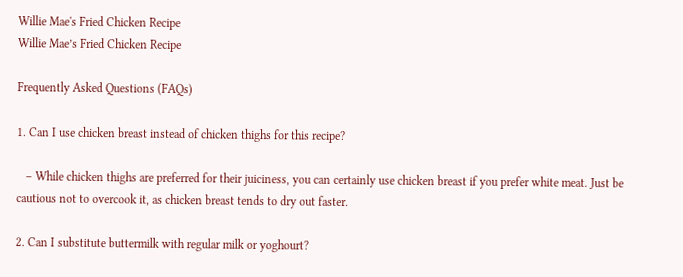Willie Mae's Fried Chicken Recipe
Willie Mae’s Fried Chicken Recipe

Frequently Asked Questions (FAQs)

1. Can I use chicken breast instead of chicken thighs for this recipe?

   – While chicken thighs are preferred for their juiciness, you can certainly use chicken breast if you prefer white meat. Just be cautious not to overcook it, as chicken breast tends to dry out faster.

2. Can I substitute buttermilk with regular milk or yoghourt?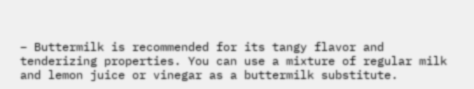– Buttermilk is recommended for its tangy flavor and tenderizing properties. You can use a mixture of regular milk and lemon juice or vinegar as a buttermilk substitute.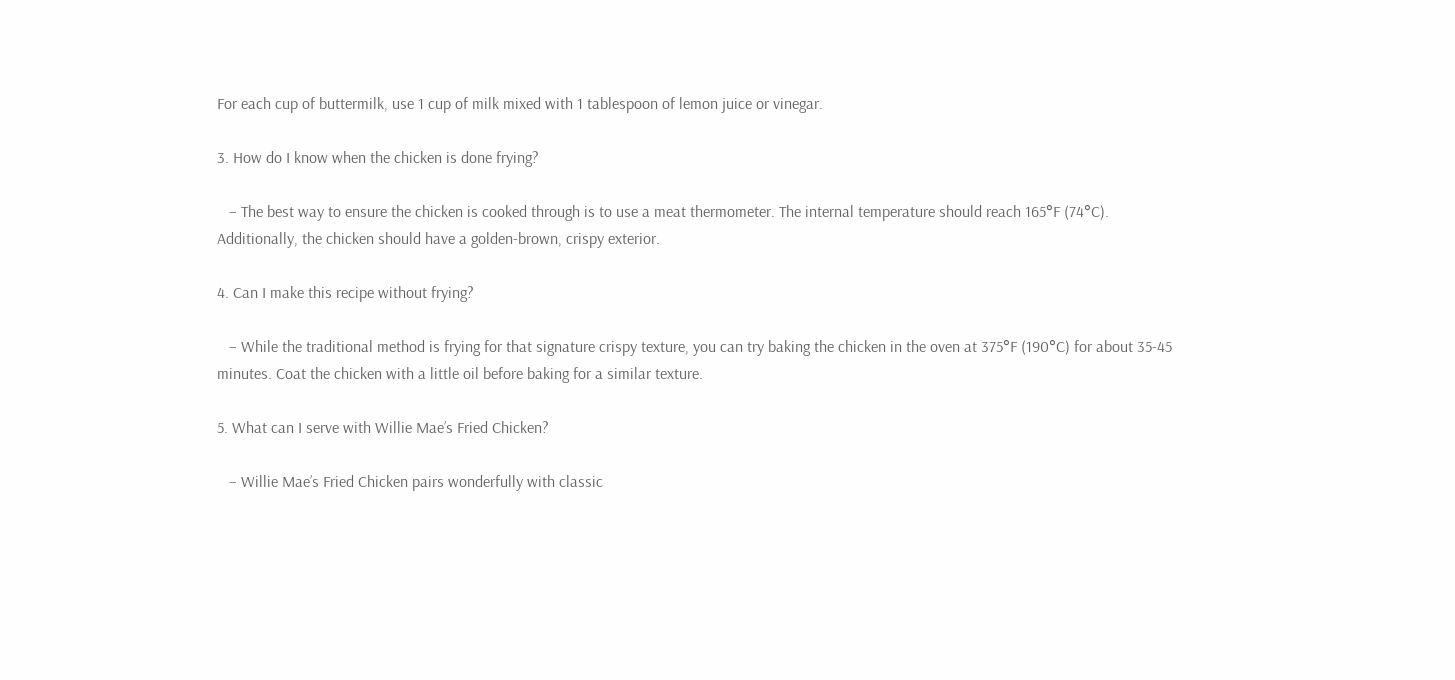For each cup of buttermilk, use 1 cup of milk mixed with 1 tablespoon of lemon juice or vinegar.

3. How do I know when the chicken is done frying?

   – The best way to ensure the chicken is cooked through is to use a meat thermometer. The internal temperature should reach 165°F (74°C). Additionally, the chicken should have a golden-brown, crispy exterior.

4. Can I make this recipe without frying?

   – While the traditional method is frying for that signature crispy texture, you can try baking the chicken in the oven at 375°F (190°C) for about 35-45 minutes. Coat the chicken with a little oil before baking for a similar texture.

5. What can I serve with Willie Mae’s Fried Chicken?

   – Willie Mae’s Fried Chicken pairs wonderfully with classic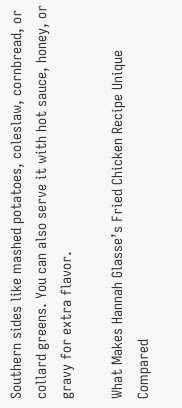Southern sides like mashed potatoes, coleslaw, cornbread, or collard greens. You can also serve it with hot sauce, honey, or gravy for extra flavor.

What Makes Hannah Glasse’s Fried Chicken Recipe Unique Compared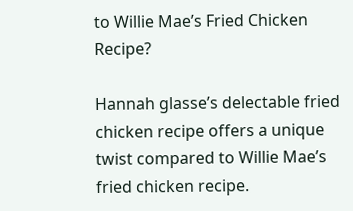to Willie Mae’s Fried Chicken Recipe?

Hannah glasse’s delectable fried chicken recipe offers a unique twist compared to Willie Mae’s fried chicken recipe.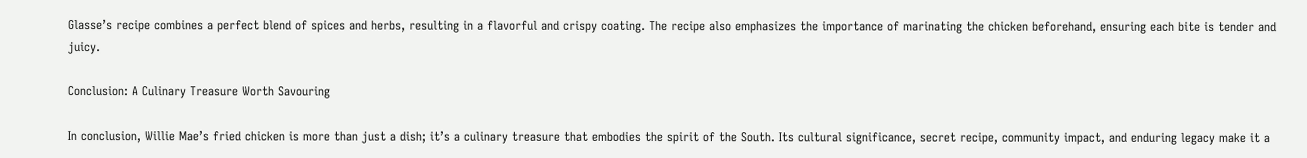Glasse’s recipe combines a perfect blend of spices and herbs, resulting in a flavorful and crispy coating. The recipe also emphasizes the importance of marinating the chicken beforehand, ensuring each bite is tender and juicy.

Conclusion: A Culinary Treasure Worth Savouring

In conclusion, Willie Mae’s fried chicken is more than just a dish; it’s a culinary treasure that embodies the spirit of the South. Its cultural significance, secret recipe, community impact, and enduring legacy make it a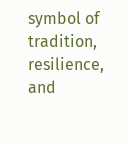symbol of tradition, resilience, and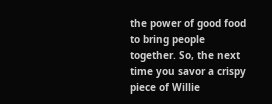the power of good food to bring people together. So, the next time you savor a crispy piece of Willie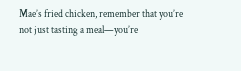Mae’s fried chicken, remember that you’re not just tasting a meal—you’re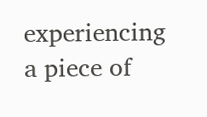experiencing a piece of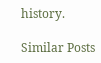history.

Similar Posts